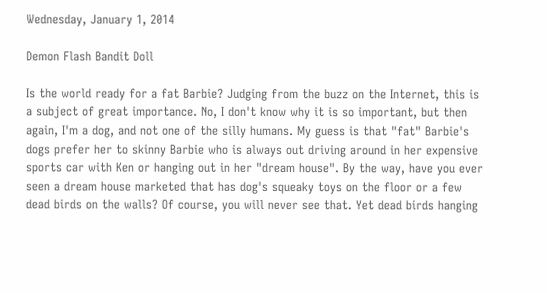Wednesday, January 1, 2014

Demon Flash Bandit Doll

Is the world ready for a fat Barbie? Judging from the buzz on the Internet, this is a subject of great importance. No, I don't know why it is so important, but then again, I'm a dog, and not one of the silly humans. My guess is that "fat" Barbie's dogs prefer her to skinny Barbie who is always out driving around in her expensive sports car with Ken or hanging out in her "dream house". By the way, have you ever seen a dream house marketed that has dog's squeaky toys on the floor or a few dead birds on the walls? Of course, you will never see that. Yet dead birds hanging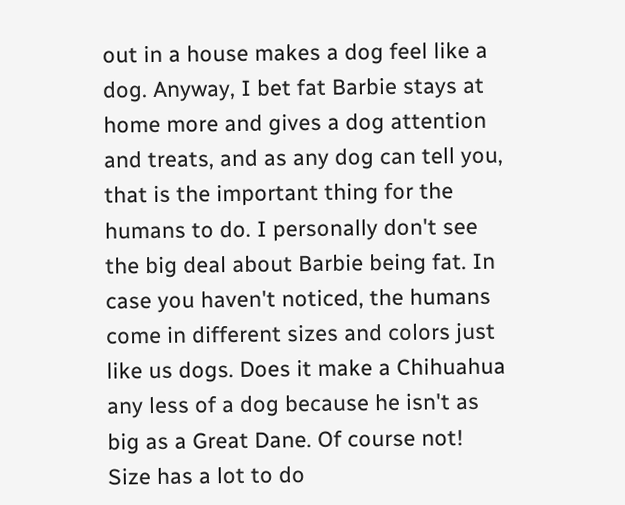out in a house makes a dog feel like a dog. Anyway, I bet fat Barbie stays at home more and gives a dog attention and treats, and as any dog can tell you, that is the important thing for the humans to do. I personally don't see the big deal about Barbie being fat. In case you haven't noticed, the humans come in different sizes and colors just like us dogs. Does it make a Chihuahua any less of a dog because he isn't as big as a Great Dane. Of course not! Size has a lot to do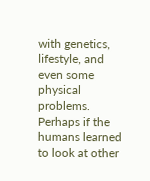with genetics, lifestyle, and even some physical problems. Perhaps if the humans learned to look at other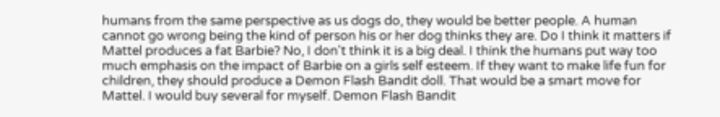humans from the same perspective as us dogs do, they would be better people. A human cannot go wrong being the kind of person his or her dog thinks they are. Do I think it matters if Mattel produces a fat Barbie? No, I don't think it is a big deal. I think the humans put way too much emphasis on the impact of Barbie on a girls self esteem. If they want to make life fun for children, they should produce a Demon Flash Bandit doll. That would be a smart move for Mattel. I would buy several for myself. Demon Flash Bandit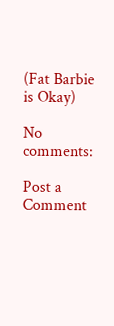(Fat Barbie is Okay)

No comments:

Post a Comment